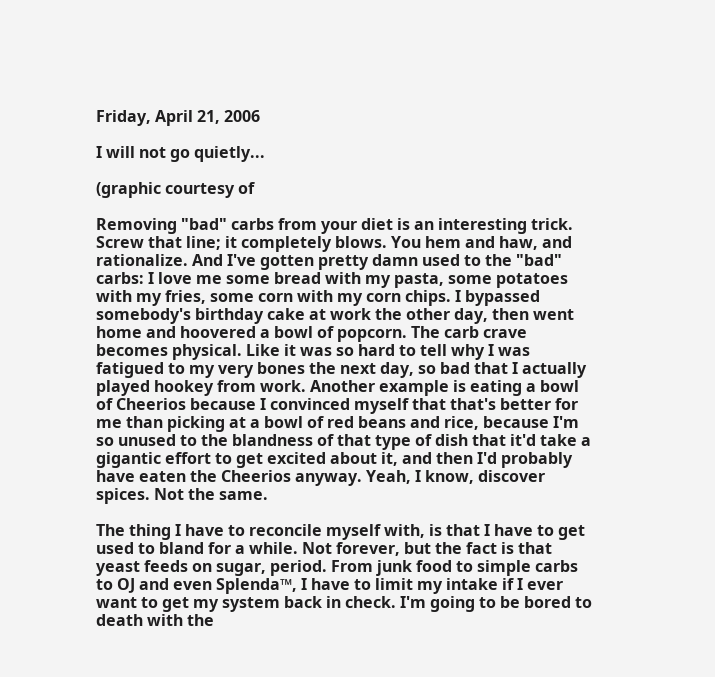Friday, April 21, 2006

I will not go quietly...

(graphic courtesy of

Removing "bad" carbs from your diet is an interesting trick. Screw that line; it completely blows. You hem and haw, and rationalize. And I've gotten pretty damn used to the "bad" carbs: I love me some bread with my pasta, some potatoes with my fries, some corn with my corn chips. I bypassed somebody's birthday cake at work the other day, then went home and hoovered a bowl of popcorn. The carb crave becomes physical. Like it was so hard to tell why I was fatigued to my very bones the next day, so bad that I actually played hookey from work. Another example is eating a bowl of Cheerios because I convinced myself that that's better for me than picking at a bowl of red beans and rice, because I'm so unused to the blandness of that type of dish that it'd take a gigantic effort to get excited about it, and then I'd probably have eaten the Cheerios anyway. Yeah, I know, discover spices. Not the same.

The thing I have to reconcile myself with, is that I have to get used to bland for a while. Not forever, but the fact is that yeast feeds on sugar, period. From junk food to simple carbs to OJ and even Splenda™, I have to limit my intake if I ever want to get my system back in check. I'm going to be bored to death with the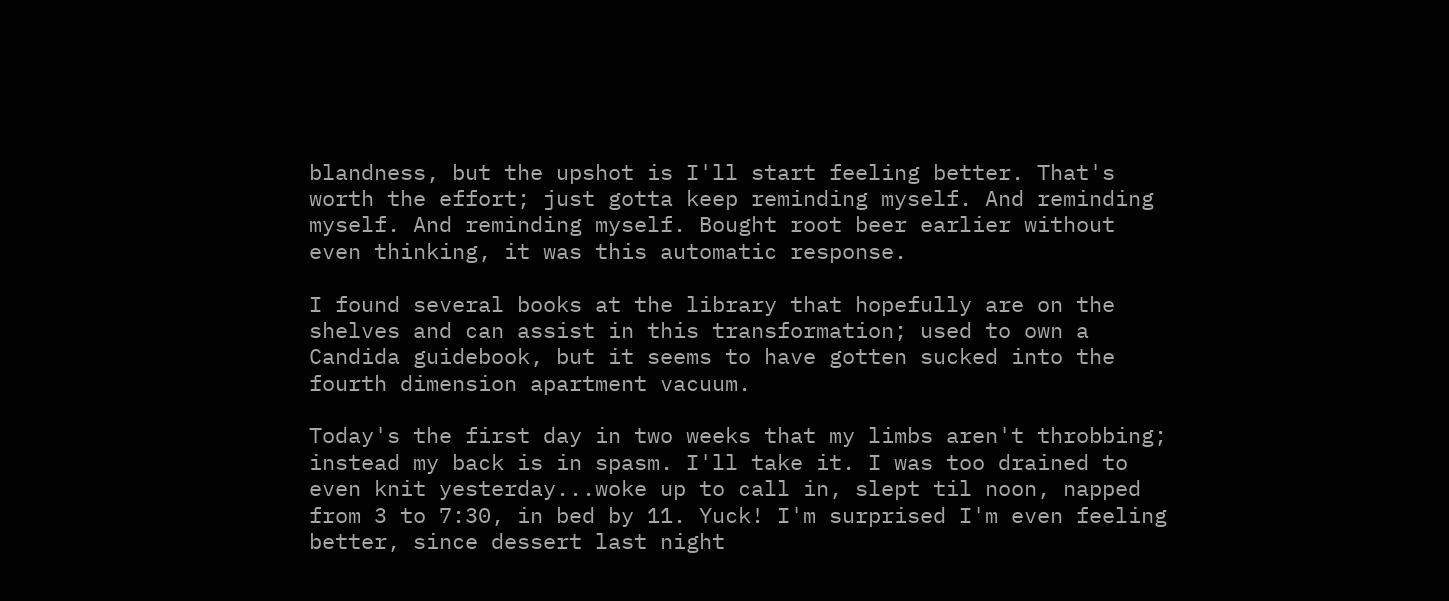blandness, but the upshot is I'll start feeling better. That's worth the effort; just gotta keep reminding myself. And reminding myself. And reminding myself. Bought root beer earlier without even thinking, it was this automatic response.

I found several books at the library that hopefully are on the shelves and can assist in this transformation; used to own a Candida guidebook, but it seems to have gotten sucked into the fourth dimension apartment vacuum.

Today's the first day in two weeks that my limbs aren't throbbing; instead my back is in spasm. I'll take it. I was too drained to even knit yesterday...woke up to call in, slept til noon, napped from 3 to 7:30, in bed by 11. Yuck! I'm surprised I'm even feeling better, since dessert last night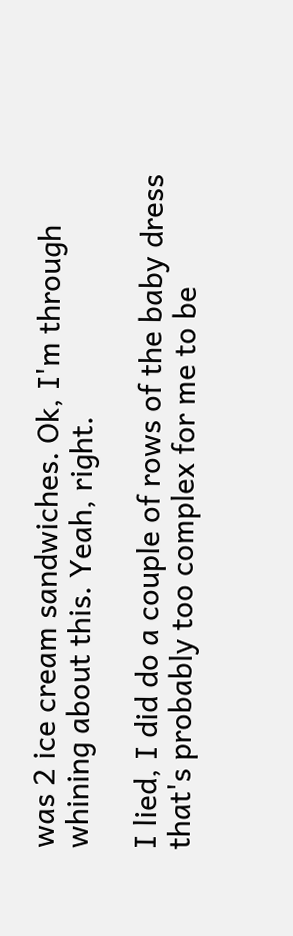was 2 ice cream sandwiches. Ok, I'm through whining about this. Yeah, right.

I lied, I did do a couple of rows of the baby dress that's probably too complex for me to be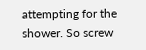attempting for the shower. So screw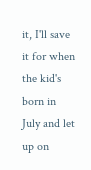it, I'll save it for when the kid's born in July and let up on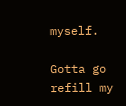myself.

Gotta go refill my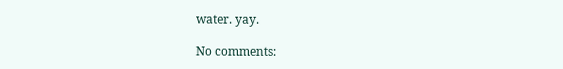water. yay.

No comments: